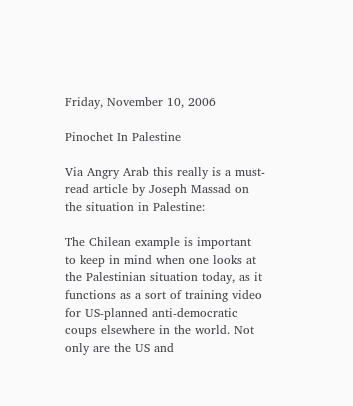Friday, November 10, 2006

Pinochet In Palestine

Via Angry Arab this really is a must-read article by Joseph Massad on the situation in Palestine:

The Chilean example is important to keep in mind when one looks at the Palestinian situation today, as it functions as a sort of training video for US-planned anti-democratic coups elsewhere in the world. Not only are the US and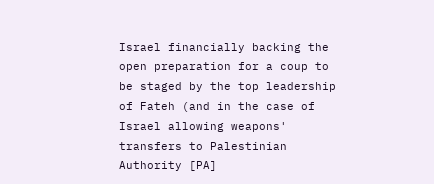Israel financially backing the open preparation for a coup to be staged by the top leadership of Fateh (and in the case of Israel allowing weapons' transfers to Palestinian Authority [PA]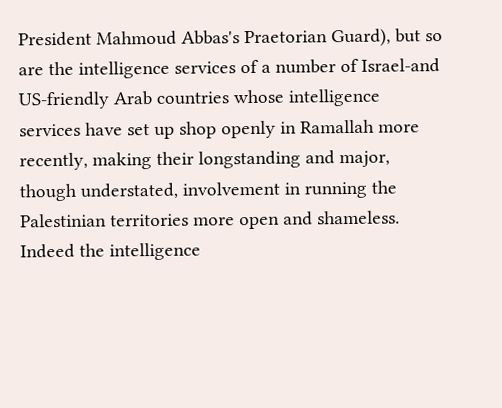President Mahmoud Abbas's Praetorian Guard), but so are the intelligence services of a number of Israel-and US-friendly Arab countries whose intelligence services have set up shop openly in Ramallah more recently, making their longstanding and major, though understated, involvement in running the Palestinian territories more open and shameless. Indeed the intelligence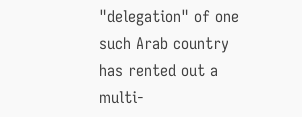"delegation" of one such Arab country has rented out a multi-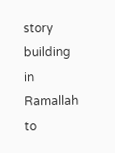story building in Ramallah to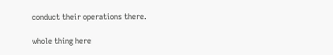conduct their operations there.

whole thing here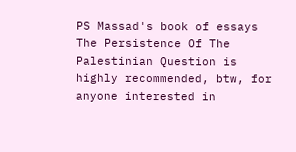PS Massad's book of essays The Persistence Of The Palestinian Question is highly recommended, btw, for anyone interested in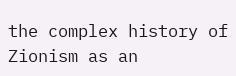the complex history of Zionism as an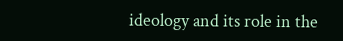ideology and its role in the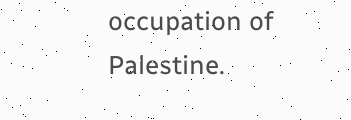occupation of Palestine.